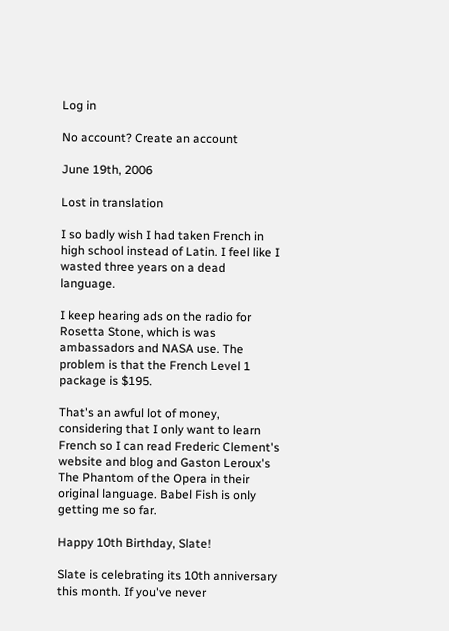Log in

No account? Create an account

June 19th, 2006

Lost in translation

I so badly wish I had taken French in high school instead of Latin. I feel like I wasted three years on a dead language.

I keep hearing ads on the radio for Rosetta Stone, which is was ambassadors and NASA use. The problem is that the French Level 1 package is $195.

That's an awful lot of money, considering that I only want to learn French so I can read Frederic Clement's website and blog and Gaston Leroux's The Phantom of the Opera in their original language. Babel Fish is only getting me so far.

Happy 10th Birthday, Slate!

Slate is celebrating its 10th anniversary this month. If you've never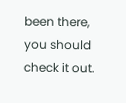been there, you should check it out.